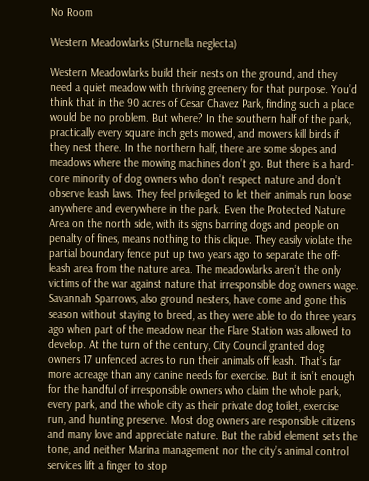No Room

Western Meadowlarks (Sturnella neglecta)

Western Meadowlarks build their nests on the ground, and they need a quiet meadow with thriving greenery for that purpose. You’d think that in the 90 acres of Cesar Chavez Park, finding such a place would be no problem. But where? In the southern half of the park, practically every square inch gets mowed, and mowers kill birds if they nest there. In the northern half, there are some slopes and meadows where the mowing machines don’t go. But there is a hard-core minority of dog owners who don’t respect nature and don’t observe leash laws. They feel privileged to let their animals run loose anywhere and everywhere in the park. Even the Protected Nature Area on the north side, with its signs barring dogs and people on penalty of fines, means nothing to this clique. They easily violate the partial boundary fence put up two years ago to separate the off-leash area from the nature area. The meadowlarks aren’t the only victims of the war against nature that irresponsible dog owners wage. Savannah Sparrows, also ground nesters, have come and gone this season without staying to breed, as they were able to do three years ago when part of the meadow near the Flare Station was allowed to develop. At the turn of the century, City Council granted dog owners 17 unfenced acres to run their animals off leash. That’s far more acreage than any canine needs for exercise. But it isn’t enough for the handful of irresponsible owners who claim the whole park, every park, and the whole city as their private dog toilet, exercise run, and hunting preserve. Most dog owners are responsible citizens and many love and appreciate nature. But the rabid element sets the tone, and neither Marina management nor the city’s animal control services lift a finger to stop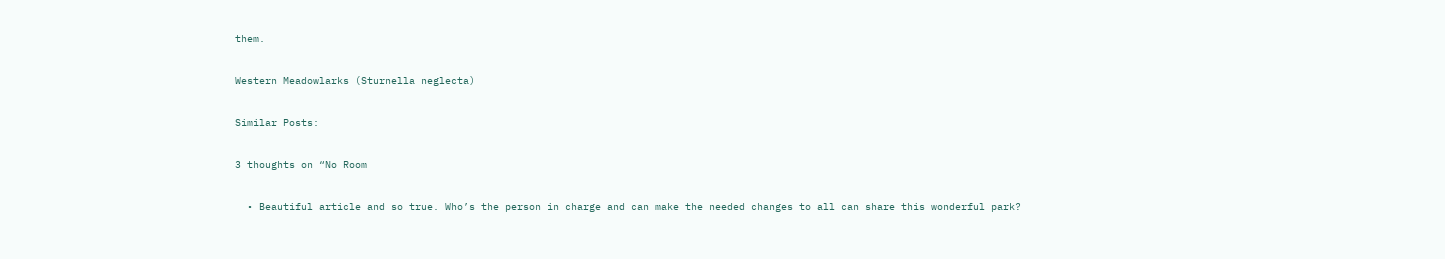them.

Western Meadowlarks (Sturnella neglecta)

Similar Posts:

3 thoughts on “No Room

  • Beautiful article and so true. Who’s the person in charge and can make the needed changes to all can share this wonderful park?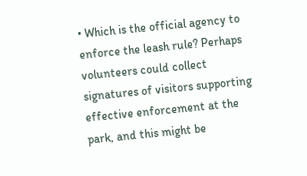• Which is the official agency to enforce the leash rule? Perhaps volunteers could collect signatures of visitors supporting effective enforcement at the park, and this might be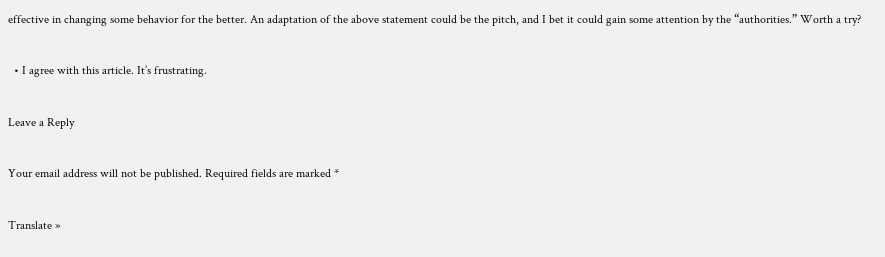effective in changing some behavior for the better. An adaptation of the above statement could be the pitch, and I bet it could gain some attention by the “authorities.” Worth a try?

  • I agree with this article. It’s frustrating.

Leave a Reply

Your email address will not be published. Required fields are marked *

Translate »